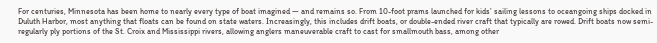For centuries, Minnesota has been home to nearly every type of boat imagined — and remains so. From 10-foot prams launched for kids’ sailing lessons to oceangoing ships docked in Duluth Harbor, most anything that floats can be found on state waters. Increasingly, this includes drift boats, or double-ended river craft that typically are rowed. Drift boats now semi-regularly ply portions of the St. Croix and Mississippi rivers, allowing anglers maneuverable craft to cast for smallmouth bass, among other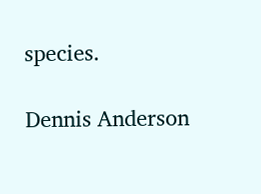species.

Dennis Anderson